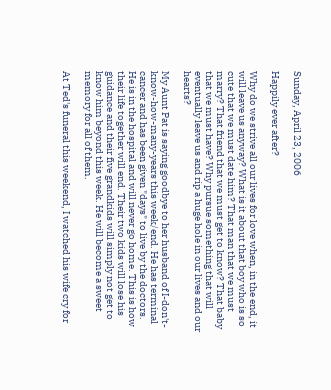Sunday, April 23, 2006

Happily ever after?

Why do we strive all our lives for love when, in the end, it will leave us anyway? What is it about that boy who is so cute that we must date him? That man that we must marry? That friend that we must get to know? That baby that we must have? Why pursue something that will eventually leave us and rip a huge hole in our lives and our hearts?

My Aunt Pat is saying goodbye to her husband of I-don't-know-how-many-years this week/end. He has terminal cancer and has been given "days" to live by the doctors. He is in the hospital and will never go home. This is how their life together will end. Their two kids will lose his guidance and their five grandkids will simply not get to know him beyond this week. He will become a sweet memory for all of them.

At Ted's funeral this weekend, I watched his wife cry for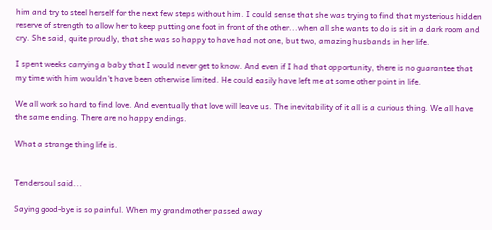him and try to steel herself for the next few steps without him. I could sense that she was trying to find that mysterious hidden reserve of strength to allow her to keep putting one foot in front of the other...when all she wants to do is sit in a dark room and cry. She said, quite proudly, that she was so happy to have had not one, but two, amazing husbands in her life.

I spent weeks carrying a baby that I would never get to know. And even if I had that opportunity, there is no guarantee that my time with him wouldn't have been otherwise limited. He could easily have left me at some other point in life.

We all work so hard to find love. And eventually that love will leave us. The inevitability of it all is a curious thing. We all have the same ending. There are no happy endings.

What a strange thing life is.


Tendersoul said...

Saying good-bye is so painful. When my grandmother passed away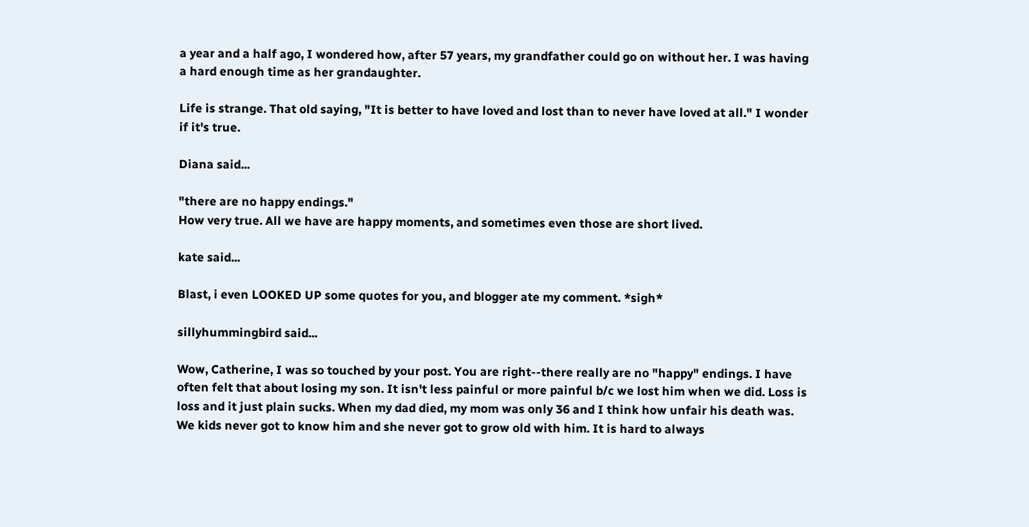a year and a half ago, I wondered how, after 57 years, my grandfather could go on without her. I was having a hard enough time as her grandaughter.

Life is strange. That old saying, "It is better to have loved and lost than to never have loved at all." I wonder if it's true.

Diana said...

"there are no happy endings."
How very true. All we have are happy moments, and sometimes even those are short lived.

kate said...

Blast, i even LOOKED UP some quotes for you, and blogger ate my comment. *sigh*

sillyhummingbird said...

Wow, Catherine, I was so touched by your post. You are right--there really are no "happy" endings. I have often felt that about losing my son. It isn't less painful or more painful b/c we lost him when we did. Loss is loss and it just plain sucks. When my dad died, my mom was only 36 and I think how unfair his death was. We kids never got to know him and she never got to grow old with him. It is hard to always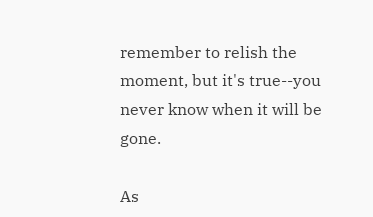remember to relish the moment, but it's true--you never know when it will be gone.

As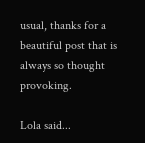usual, thanks for a beautiful post that is always so thought provoking.

Lola said...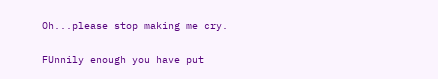Oh...please stop making me cry.

FUnnily enough you have put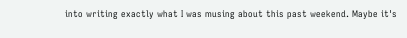into writing exactly what I was musing about this past weekend. Maybe it's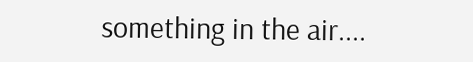something in the air....